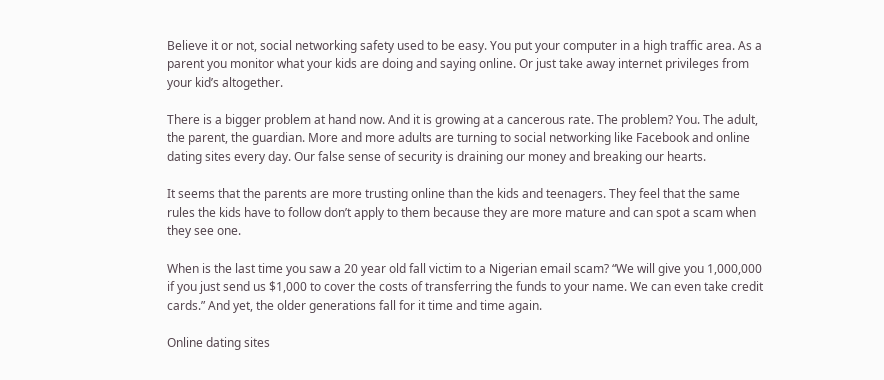Believe it or not, social networking safety used to be easy. You put your computer in a high traffic area. As a parent you monitor what your kids are doing and saying online. Or just take away internet privileges from your kid’s altogether.

There is a bigger problem at hand now. And it is growing at a cancerous rate. The problem? You. The adult, the parent, the guardian. More and more adults are turning to social networking like Facebook and online dating sites every day. Our false sense of security is draining our money and breaking our hearts.

It seems that the parents are more trusting online than the kids and teenagers. They feel that the same rules the kids have to follow don’t apply to them because they are more mature and can spot a scam when they see one.

When is the last time you saw a 20 year old fall victim to a Nigerian email scam? “We will give you 1,000,000 if you just send us $1,000 to cover the costs of transferring the funds to your name. We can even take credit cards.” And yet, the older generations fall for it time and time again.

Online dating sites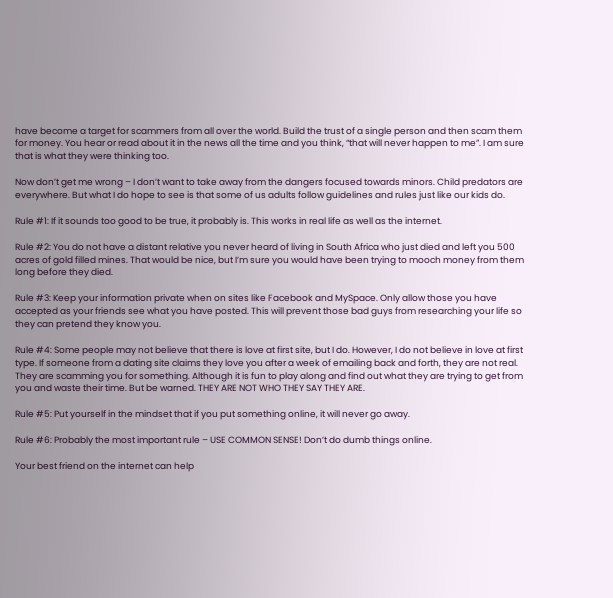have become a target for scammers from all over the world. Build the trust of a single person and then scam them for money. You hear or read about it in the news all the time and you think, “that will never happen to me”. I am sure that is what they were thinking too.

Now don’t get me wrong – I don’t want to take away from the dangers focused towards minors. Child predators are everywhere. But what I do hope to see is that some of us adults follow guidelines and rules just like our kids do.

Rule #1: If it sounds too good to be true, it probably is. This works in real life as well as the internet.

Rule #2: You do not have a distant relative you never heard of living in South Africa who just died and left you 500 acres of gold filled mines. That would be nice, but I’m sure you would have been trying to mooch money from them long before they died.

Rule #3: Keep your information private when on sites like Facebook and MySpace. Only allow those you have accepted as your friends see what you have posted. This will prevent those bad guys from researching your life so they can pretend they know you.

Rule #4: Some people may not believe that there is love at first site, but I do. However, I do not believe in love at first type. If someone from a dating site claims they love you after a week of emailing back and forth, they are not real. They are scamming you for something. Although it is fun to play along and find out what they are trying to get from you and waste their time. But be warned. THEY ARE NOT WHO THEY SAY THEY ARE.

Rule #5: Put yourself in the mindset that if you put something online, it will never go away.

Rule #6: Probably the most important rule – USE COMMON SENSE! Don’t do dumb things online.

Your best friend on the internet can help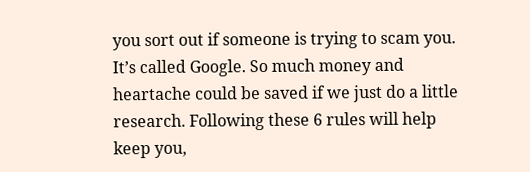you sort out if someone is trying to scam you. It’s called Google. So much money and heartache could be saved if we just do a little research. Following these 6 rules will help keep you,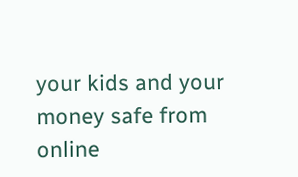your kids and your money safe from online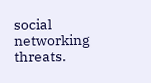social networking threats.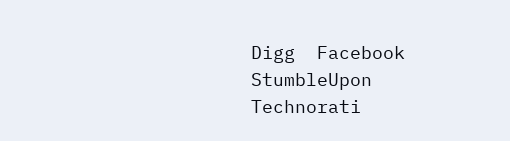Digg  Facebook  StumbleUpon  Technorati